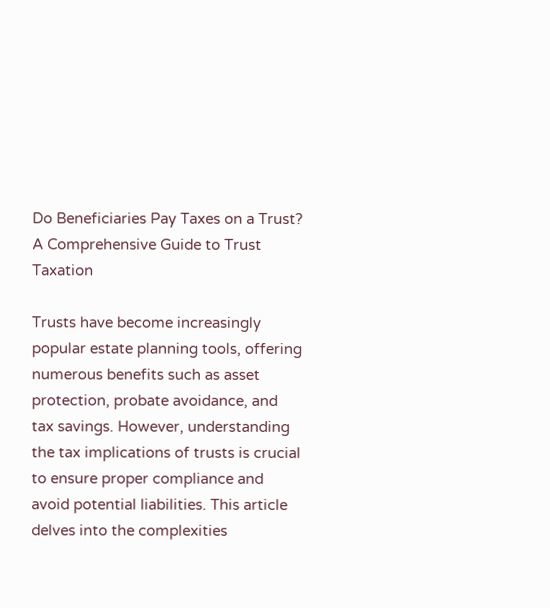Do Beneficiaries Pay Taxes on a Trust? A Comprehensive Guide to Trust Taxation

Trusts have become increasingly popular estate planning tools, offering numerous benefits such as asset protection, probate avoidance, and tax savings. However, understanding the tax implications of trusts is crucial to ensure proper compliance and avoid potential liabilities. This article delves into the complexities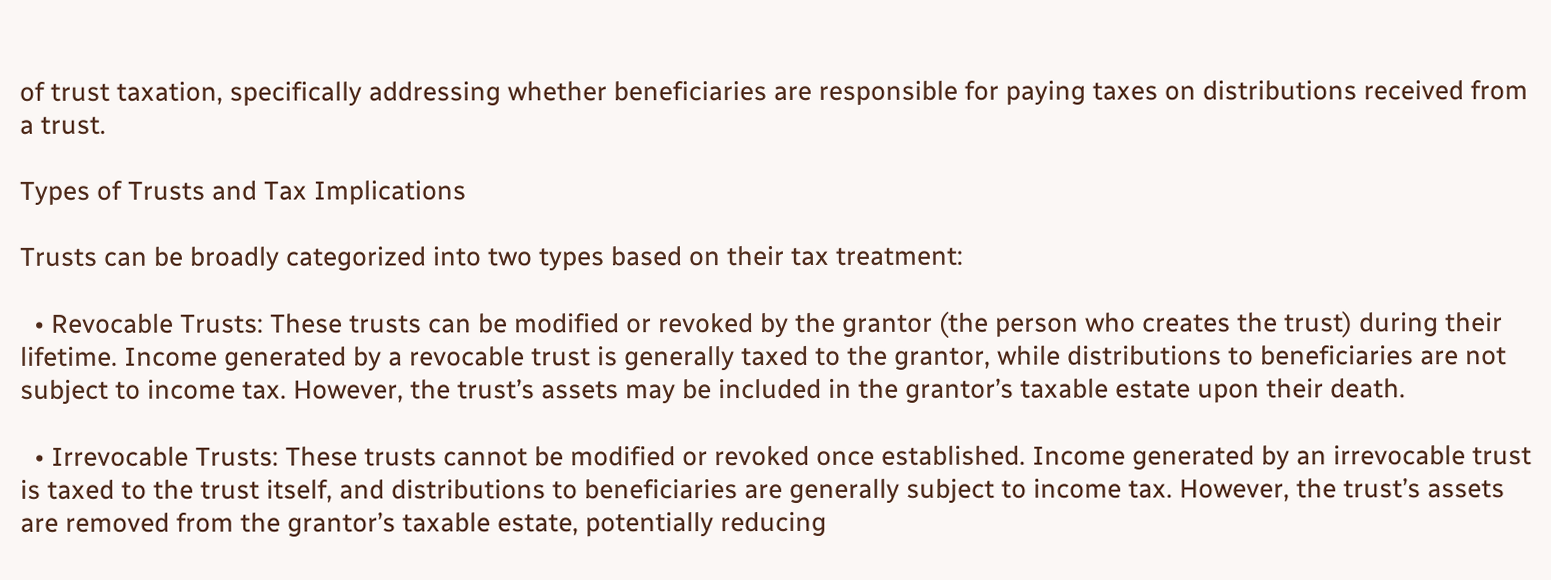of trust taxation, specifically addressing whether beneficiaries are responsible for paying taxes on distributions received from a trust.

Types of Trusts and Tax Implications

Trusts can be broadly categorized into two types based on their tax treatment:

  • Revocable Trusts: These trusts can be modified or revoked by the grantor (the person who creates the trust) during their lifetime. Income generated by a revocable trust is generally taxed to the grantor, while distributions to beneficiaries are not subject to income tax. However, the trust’s assets may be included in the grantor’s taxable estate upon their death.

  • Irrevocable Trusts: These trusts cannot be modified or revoked once established. Income generated by an irrevocable trust is taxed to the trust itself, and distributions to beneficiaries are generally subject to income tax. However, the trust’s assets are removed from the grantor’s taxable estate, potentially reducing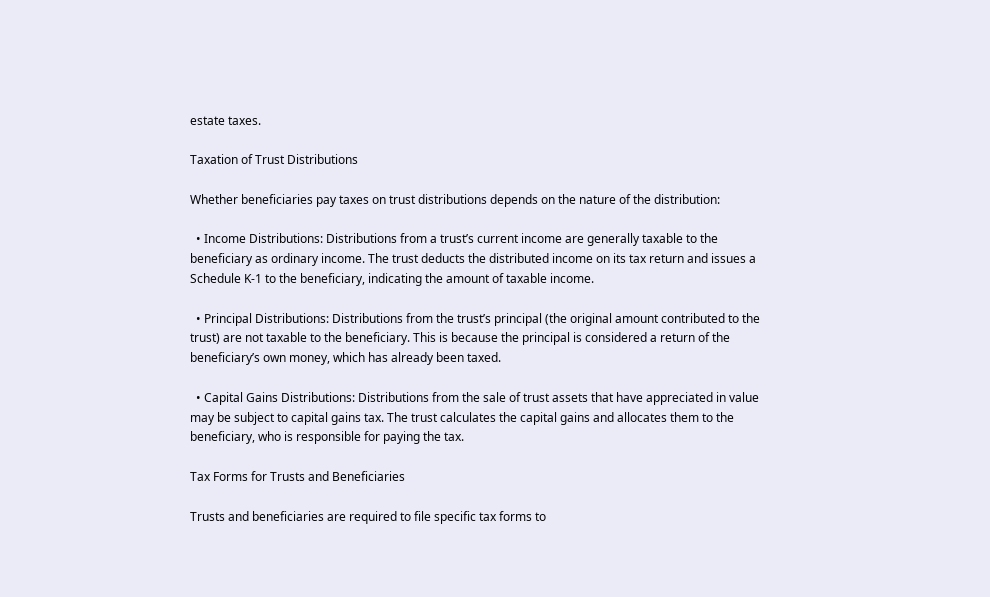estate taxes.

Taxation of Trust Distributions

Whether beneficiaries pay taxes on trust distributions depends on the nature of the distribution:

  • Income Distributions: Distributions from a trust’s current income are generally taxable to the beneficiary as ordinary income. The trust deducts the distributed income on its tax return and issues a Schedule K-1 to the beneficiary, indicating the amount of taxable income.

  • Principal Distributions: Distributions from the trust’s principal (the original amount contributed to the trust) are not taxable to the beneficiary. This is because the principal is considered a return of the beneficiary’s own money, which has already been taxed.

  • Capital Gains Distributions: Distributions from the sale of trust assets that have appreciated in value may be subject to capital gains tax. The trust calculates the capital gains and allocates them to the beneficiary, who is responsible for paying the tax.

Tax Forms for Trusts and Beneficiaries

Trusts and beneficiaries are required to file specific tax forms to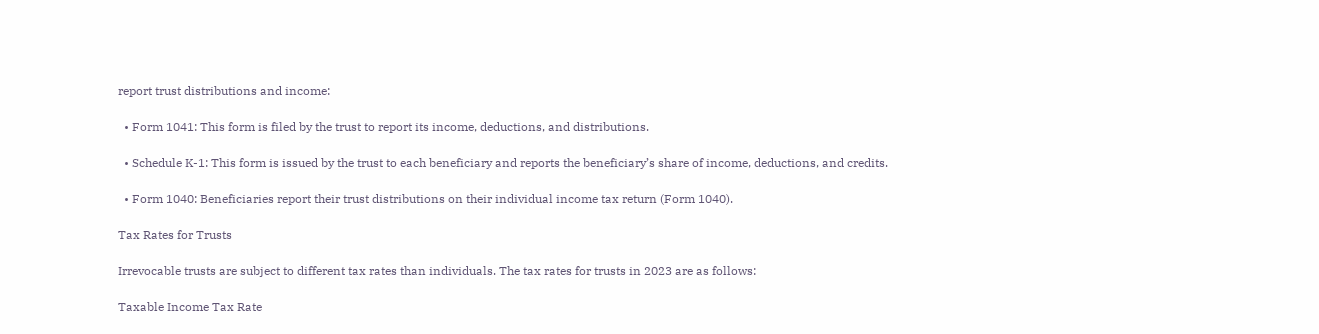report trust distributions and income:

  • Form 1041: This form is filed by the trust to report its income, deductions, and distributions.

  • Schedule K-1: This form is issued by the trust to each beneficiary and reports the beneficiary’s share of income, deductions, and credits.

  • Form 1040: Beneficiaries report their trust distributions on their individual income tax return (Form 1040).

Tax Rates for Trusts

Irrevocable trusts are subject to different tax rates than individuals. The tax rates for trusts in 2023 are as follows:

Taxable Income Tax Rate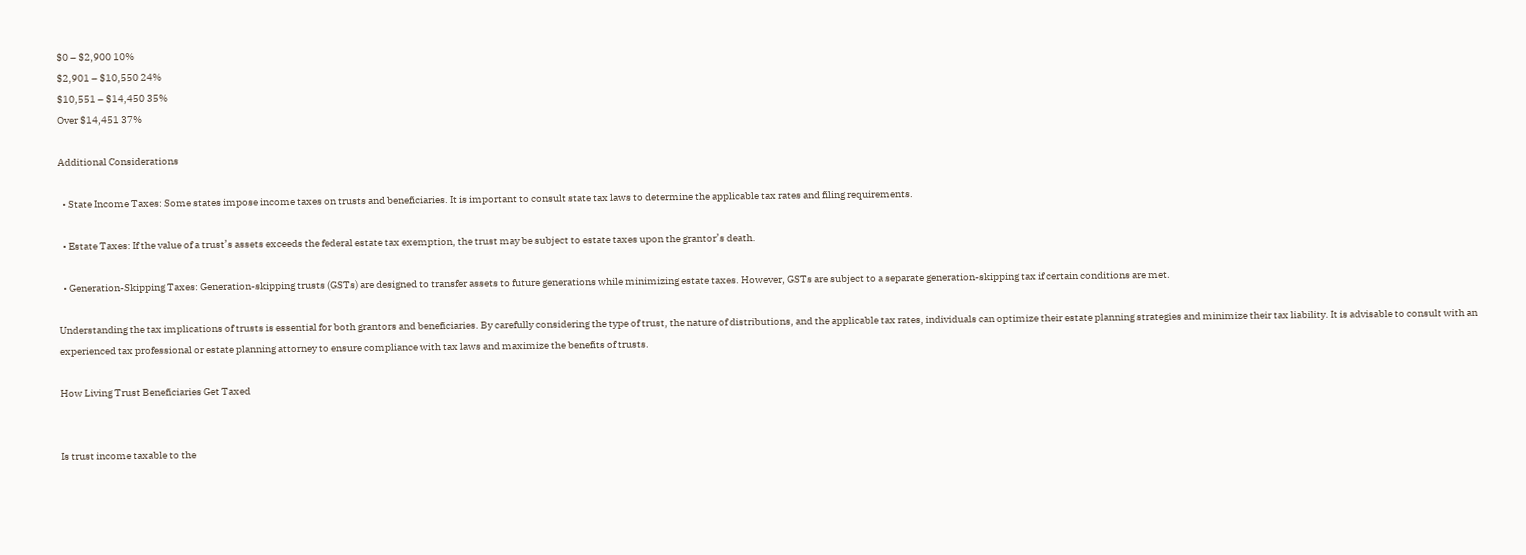$0 – $2,900 10%
$2,901 – $10,550 24%
$10,551 – $14,450 35%
Over $14,451 37%

Additional Considerations

  • State Income Taxes: Some states impose income taxes on trusts and beneficiaries. It is important to consult state tax laws to determine the applicable tax rates and filing requirements.

  • Estate Taxes: If the value of a trust’s assets exceeds the federal estate tax exemption, the trust may be subject to estate taxes upon the grantor’s death.

  • Generation-Skipping Taxes: Generation-skipping trusts (GSTs) are designed to transfer assets to future generations while minimizing estate taxes. However, GSTs are subject to a separate generation-skipping tax if certain conditions are met.

Understanding the tax implications of trusts is essential for both grantors and beneficiaries. By carefully considering the type of trust, the nature of distributions, and the applicable tax rates, individuals can optimize their estate planning strategies and minimize their tax liability. It is advisable to consult with an experienced tax professional or estate planning attorney to ensure compliance with tax laws and maximize the benefits of trusts.

How Living Trust Beneficiaries Get Taxed


Is trust income taxable to the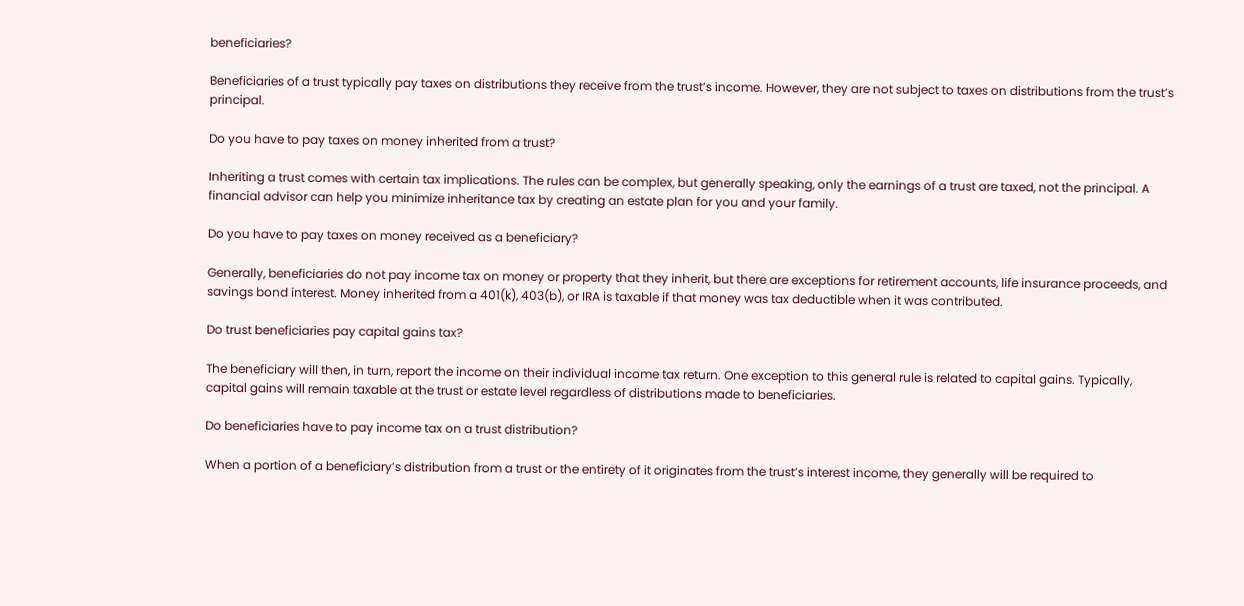beneficiaries?

Beneficiaries of a trust typically pay taxes on distributions they receive from the trust’s income. However, they are not subject to taxes on distributions from the trust’s principal.

Do you have to pay taxes on money inherited from a trust?

Inheriting a trust comes with certain tax implications. The rules can be complex, but generally speaking, only the earnings of a trust are taxed, not the principal. A financial advisor can help you minimize inheritance tax by creating an estate plan for you and your family.

Do you have to pay taxes on money received as a beneficiary?

Generally, beneficiaries do not pay income tax on money or property that they inherit, but there are exceptions for retirement accounts, life insurance proceeds, and savings bond interest. Money inherited from a 401(k), 403(b), or IRA is taxable if that money was tax deductible when it was contributed.

Do trust beneficiaries pay capital gains tax?

The beneficiary will then, in turn, report the income on their individual income tax return. One exception to this general rule is related to capital gains. Typically, capital gains will remain taxable at the trust or estate level regardless of distributions made to beneficiaries.

Do beneficiaries have to pay income tax on a trust distribution?

When a portion of a beneficiary’s distribution from a trust or the entirety of it originates from the trust’s interest income, they generally will be required to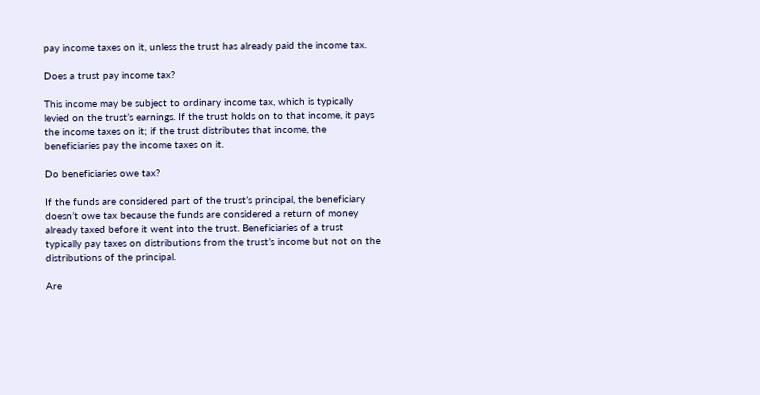pay income taxes on it, unless the trust has already paid the income tax.

Does a trust pay income tax?

This income may be subject to ordinary income tax, which is typically levied on the trust’s earnings. If the trust holds on to that income, it pays the income taxes on it; if the trust distributes that income, the beneficiaries pay the income taxes on it.

Do beneficiaries owe tax?

If the funds are considered part of the trust’s principal, the beneficiary doesn’t owe tax because the funds are considered a return of money already taxed before it went into the trust. Beneficiaries of a trust typically pay taxes on distributions from the trust’s income but not on the distributions of the principal.

Are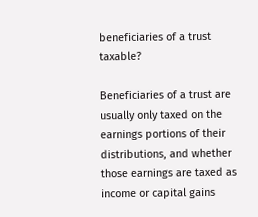beneficiaries of a trust taxable?

Beneficiaries of a trust are usually only taxed on the earnings portions of their distributions, and whether those earnings are taxed as income or capital gains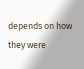depends on how they were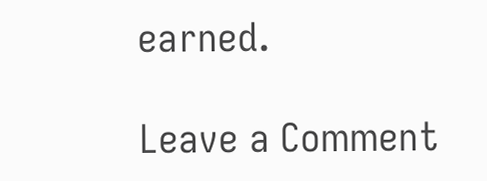earned.

Leave a Comment